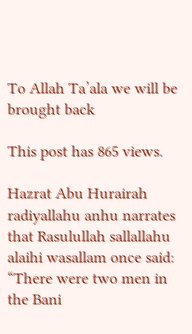To Allah Ta’ala we will be brought back

This post has 865 views.

Hazrat Abu Hurairah radiyallahu anhu narrates that Rasulullah sallallahu alaihi wasallam once said: “There were two men in the Bani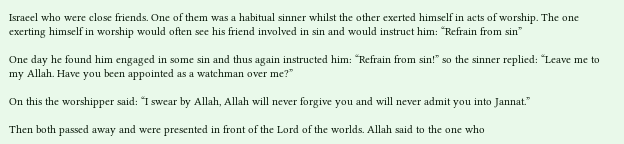Israeel who were close friends. One of them was a habitual sinner whilst the other exerted himself in acts of worship. The one exerting himself in worship would often see his friend involved in sin and would instruct him: “Refrain from sin”

One day he found him engaged in some sin and thus again instructed him: “Refrain from sin!” so the sinner replied: “Leave me to my Allah. Have you been appointed as a watchman over me?”

On this the worshipper said: “I swear by Allah, Allah will never forgive you and will never admit you into Jannat.”

Then both passed away and were presented in front of the Lord of the worlds. Allah said to the one who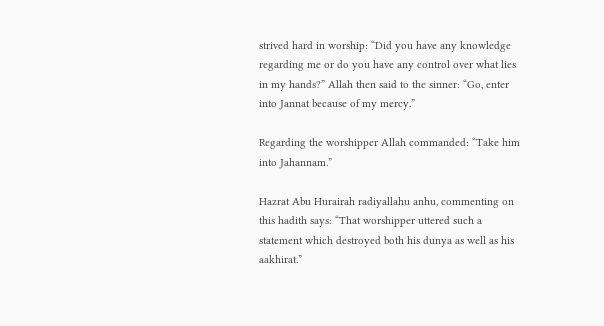strived hard in worship: “Did you have any knowledge regarding me or do you have any control over what lies in my hands?” Allah then said to the sinner: “Go, enter into Jannat because of my mercy.”

Regarding the worshipper Allah commanded: “Take him into Jahannam.”

Hazrat Abu Hurairah radiyallahu anhu, commenting on this hadith says: “That worshipper uttered such a statement which destroyed both his dunya as well as his aakhirat.”